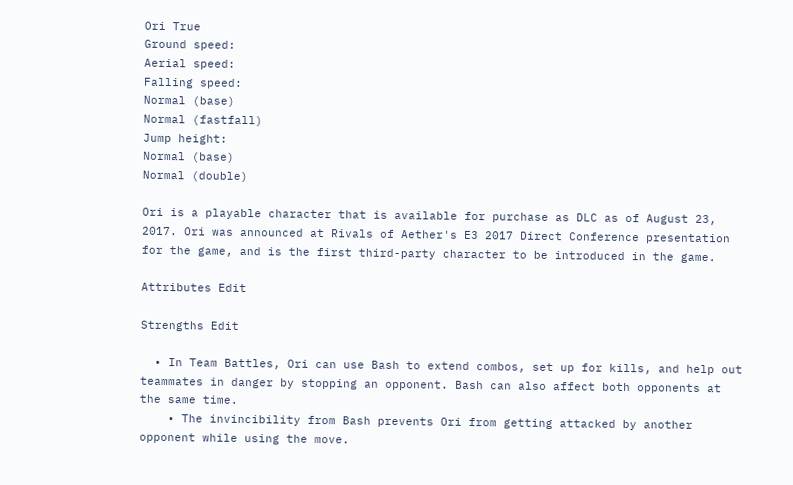Ori True
Ground speed:
Aerial speed:
Falling speed:
Normal (base)
Normal (fastfall)
Jump height:
Normal (base)
Normal (double)

Ori is a playable character that is available for purchase as DLC as of August 23, 2017. Ori was announced at Rivals of Aether's E3 2017 Direct Conference presentation for the game, and is the first third-party character to be introduced in the game.

Attributes Edit

Strengths Edit

  • In Team Battles, Ori can use Bash to extend combos, set up for kills, and help out teammates in danger by stopping an opponent. Bash can also affect both opponents at the same time.
    • The invincibility from Bash prevents Ori from getting attacked by another opponent while using the move.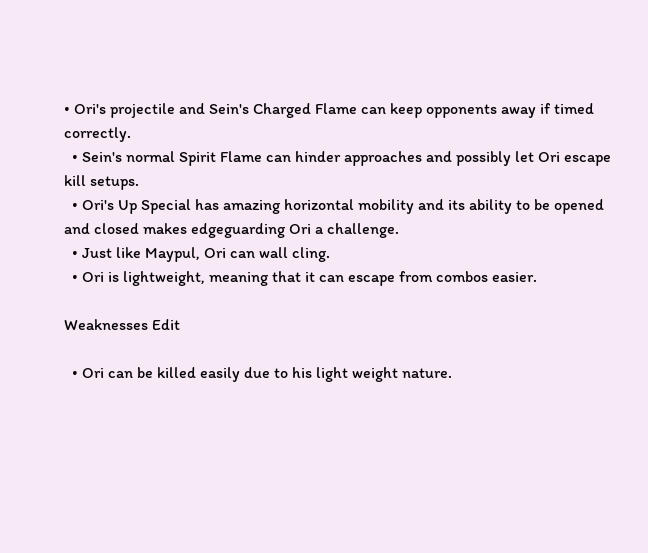• Ori's projectile and Sein's Charged Flame can keep opponents away if timed correctly.
  • Sein's normal Spirit Flame can hinder approaches and possibly let Ori escape kill setups.
  • Ori's Up Special has amazing horizontal mobility and its ability to be opened and closed makes edgeguarding Ori a challenge.
  • Just like Maypul, Ori can wall cling.
  • Ori is lightweight, meaning that it can escape from combos easier.

Weaknesses Edit

  • Ori can be killed easily due to his light weight nature.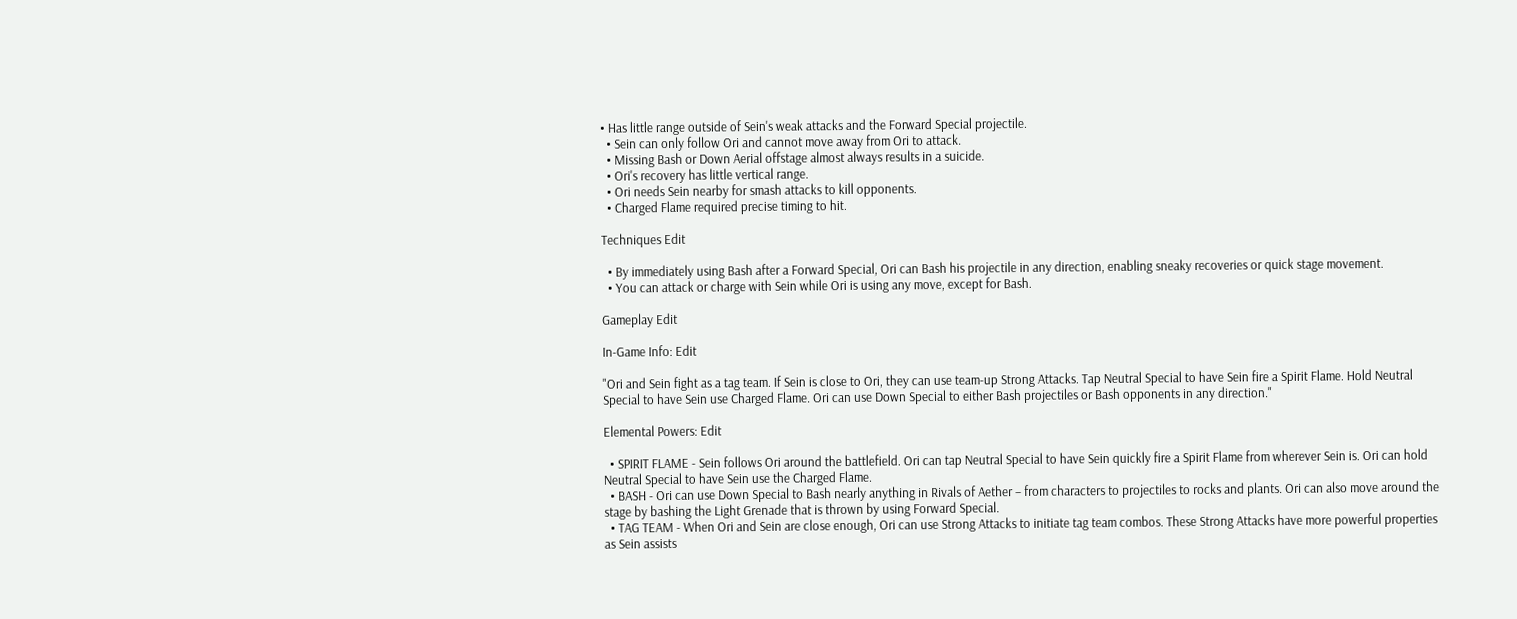• Has little range outside of Sein's weak attacks and the Forward Special projectile.
  • Sein can only follow Ori and cannot move away from Ori to attack.
  • Missing Bash or Down Aerial offstage almost always results in a suicide.
  • Ori's recovery has little vertical range.
  • Ori needs Sein nearby for smash attacks to kill opponents.
  • Charged Flame required precise timing to hit.

Techniques Edit

  • By immediately using Bash after a Forward Special, Ori can Bash his projectile in any direction, enabling sneaky recoveries or quick stage movement.
  • You can attack or charge with Sein while Ori is using any move, except for Bash.

Gameplay Edit

In-Game Info: Edit

"Ori and Sein fight as a tag team. If Sein is close to Ori, they can use team-up Strong Attacks. Tap Neutral Special to have Sein fire a Spirit Flame. Hold Neutral Special to have Sein use Charged Flame. Ori can use Down Special to either Bash projectiles or Bash opponents in any direction."

Elemental Powers: Edit

  • SPIRIT FLAME - Sein follows Ori around the battlefield. Ori can tap Neutral Special to have Sein quickly fire a Spirit Flame from wherever Sein is. Ori can hold Neutral Special to have Sein use the Charged Flame.
  • BASH - Ori can use Down Special to Bash nearly anything in Rivals of Aether – from characters to projectiles to rocks and plants. Ori can also move around the stage by bashing the Light Grenade that is thrown by using Forward Special.
  • TAG TEAM - When Ori and Sein are close enough, Ori can use Strong Attacks to initiate tag team combos. These Strong Attacks have more powerful properties as Sein assists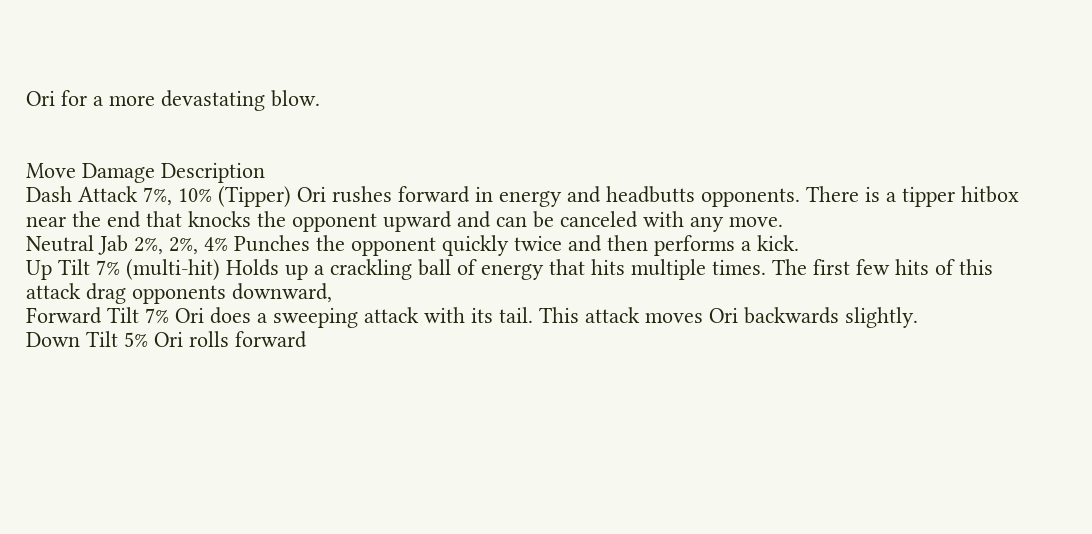Ori for a more devastating blow.


Move Damage Description
Dash Attack 7%, 10% (Tipper) Ori rushes forward in energy and headbutts opponents. There is a tipper hitbox near the end that knocks the opponent upward and can be canceled with any move.
Neutral Jab 2%, 2%, 4% Punches the opponent quickly twice and then performs a kick.
Up Tilt 7% (multi-hit) Holds up a crackling ball of energy that hits multiple times. The first few hits of this attack drag opponents downward,
Forward Tilt 7% Ori does a sweeping attack with its tail. This attack moves Ori backwards slightly.
Down Tilt 5% Ori rolls forward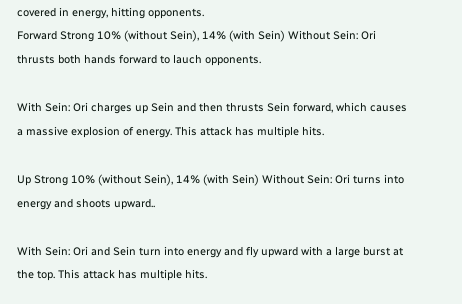covered in energy, hitting opponents.
Forward Strong 10% (without Sein), 14% (with Sein) Without Sein: Ori thrusts both hands forward to lauch opponents.

With Sein: Ori charges up Sein and then thrusts Sein forward, which causes a massive explosion of energy. This attack has multiple hits.

Up Strong 10% (without Sein), 14% (with Sein) Without Sein: Ori turns into energy and shoots upward..

With Sein: Ori and Sein turn into energy and fly upward with a large burst at the top. This attack has multiple hits.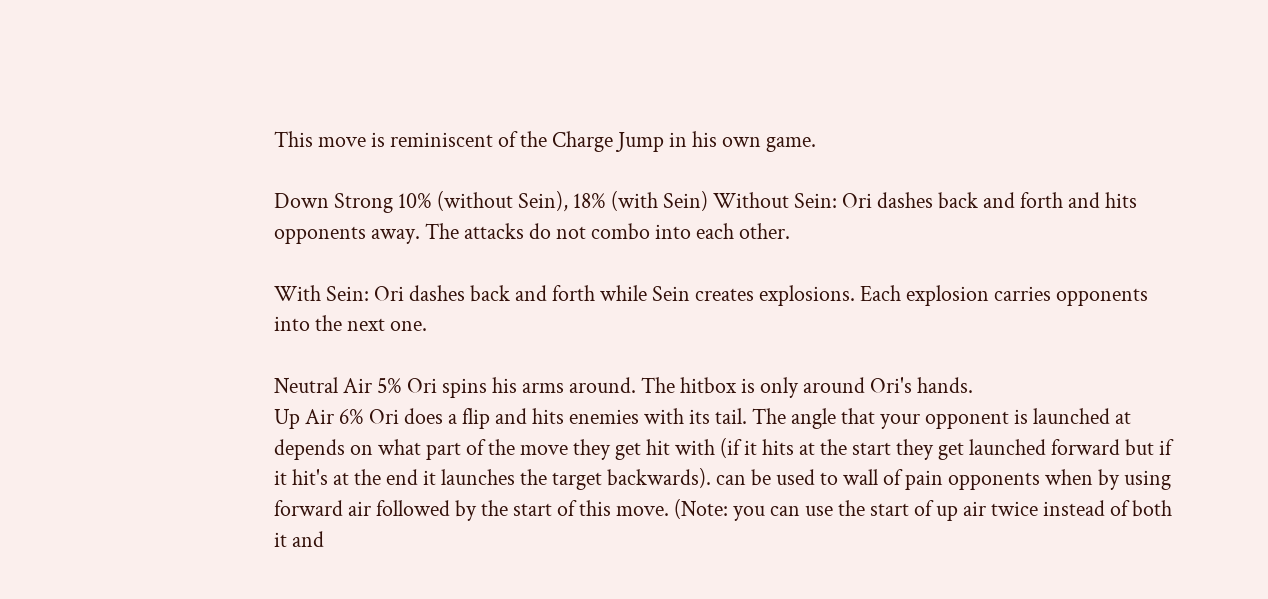This move is reminiscent of the Charge Jump in his own game.

Down Strong 10% (without Sein), 18% (with Sein) Without Sein: Ori dashes back and forth and hits opponents away. The attacks do not combo into each other.

With Sein: Ori dashes back and forth while Sein creates explosions. Each explosion carries opponents into the next one.

Neutral Air 5% Ori spins his arms around. The hitbox is only around Ori's hands.
Up Air 6% Ori does a flip and hits enemies with its tail. The angle that your opponent is launched at depends on what part of the move they get hit with (if it hits at the start they get launched forward but if it hit's at the end it launches the target backwards). can be used to wall of pain opponents when by using forward air followed by the start of this move. (Note: you can use the start of up air twice instead of both it and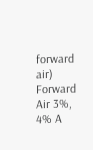forward air)
Forward Air 3%, 4% A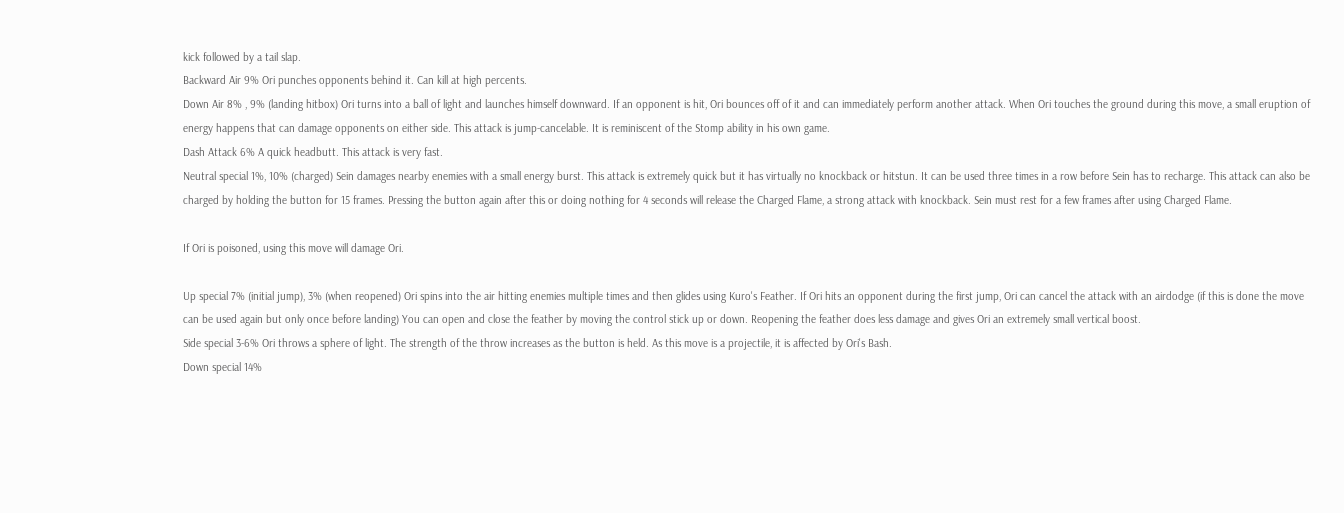kick followed by a tail slap.
Backward Air 9% Ori punches opponents behind it. Can kill at high percents.
Down Air 8% , 9% (landing hitbox) Ori turns into a ball of light and launches himself downward. If an opponent is hit, Ori bounces off of it and can immediately perform another attack. When Ori touches the ground during this move, a small eruption of energy happens that can damage opponents on either side. This attack is jump-cancelable. It is reminiscent of the Stomp ability in his own game.
Dash Attack 6% A quick headbutt. This attack is very fast.
Neutral special 1%, 10% (charged) Sein damages nearby enemies with a small energy burst. This attack is extremely quick but it has virtually no knockback or hitstun. It can be used three times in a row before Sein has to recharge. This attack can also be charged by holding the button for 15 frames. Pressing the button again after this or doing nothing for 4 seconds will release the Charged Flame, a strong attack with knockback. Sein must rest for a few frames after using Charged Flame.

If Ori is poisoned, using this move will damage Ori.

Up special 7% (initial jump), 3% (when reopened) Ori spins into the air hitting enemies multiple times and then glides using Kuro's Feather. If Ori hits an opponent during the first jump, Ori can cancel the attack with an airdodge (if this is done the move can be used again but only once before landing) You can open and close the feather by moving the control stick up or down. Reopening the feather does less damage and gives Ori an extremely small vertical boost.
Side special 3-6% Ori throws a sphere of light. The strength of the throw increases as the button is held. As this move is a projectile, it is affected by Ori's Bash.
Down special 14%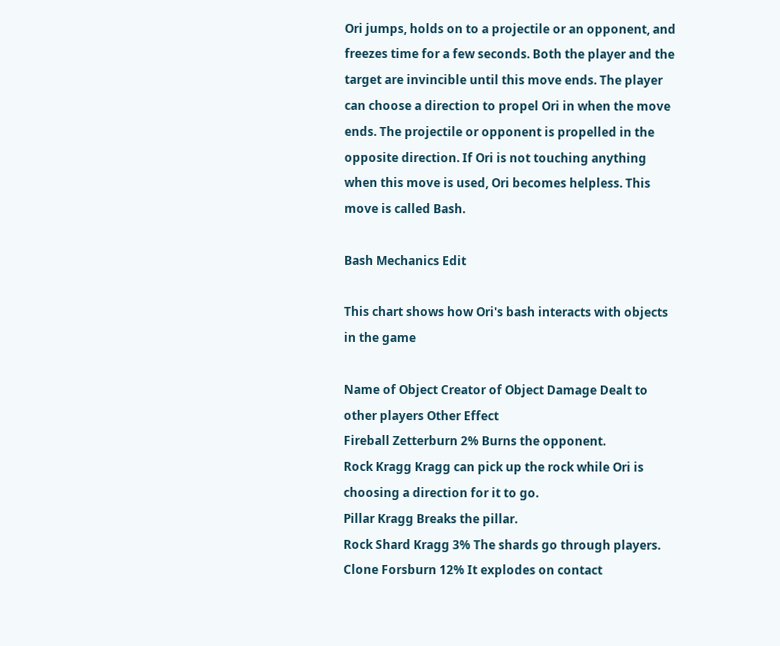Ori jumps, holds on to a projectile or an opponent, and freezes time for a few seconds. Both the player and the target are invincible until this move ends. The player can choose a direction to propel Ori in when the move ends. The projectile or opponent is propelled in the opposite direction. If Ori is not touching anything when this move is used, Ori becomes helpless. This move is called Bash.

Bash Mechanics Edit

This chart shows how Ori's bash interacts with objects in the game

Name of Object Creator of Object Damage Dealt to other players Other Effect
Fireball Zetterburn 2% Burns the opponent.
Rock Kragg Kragg can pick up the rock while Ori is choosing a direction for it to go.
Pillar Kragg Breaks the pillar.
Rock Shard Kragg 3% The shards go through players.
Clone Forsburn 12% It explodes on contact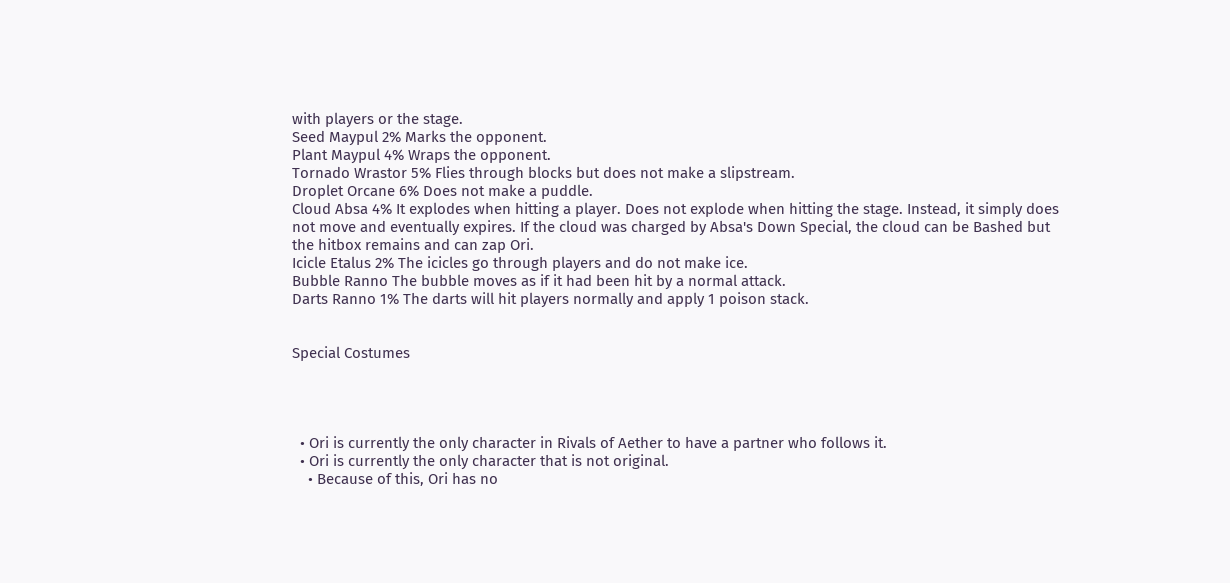with players or the stage.
Seed Maypul 2% Marks the opponent.
Plant Maypul 4% Wraps the opponent.
Tornado Wrastor 5% Flies through blocks but does not make a slipstream.
Droplet Orcane 6% Does not make a puddle.
Cloud Absa 4% It explodes when hitting a player. Does not explode when hitting the stage. Instead, it simply does not move and eventually expires. If the cloud was charged by Absa's Down Special, the cloud can be Bashed but the hitbox remains and can zap Ori.
Icicle Etalus 2% The icicles go through players and do not make ice.
Bubble Ranno The bubble moves as if it had been hit by a normal attack.
Darts Ranno 1% The darts will hit players normally and apply 1 poison stack.


Special Costumes




  • Ori is currently the only character in Rivals of Aether to have a partner who follows it.
  • Ori is currently the only character that is not original.
    • Because of this, Ori has no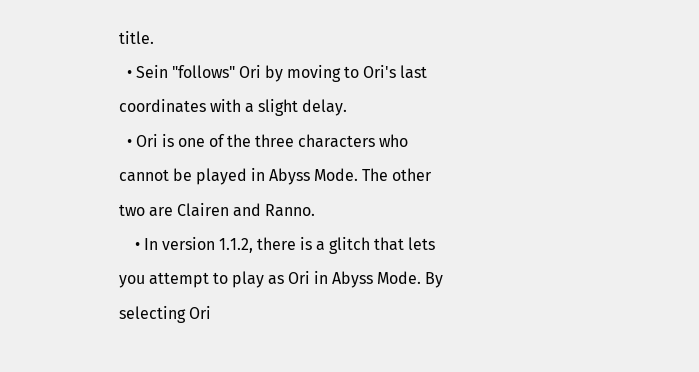title.
  • Sein "follows" Ori by moving to Ori's last coordinates with a slight delay.
  • Ori is one of the three characters who cannot be played in Abyss Mode. The other two are Clairen and Ranno.
    • In version 1.1.2, there is a glitch that lets you attempt to play as Ori in Abyss Mode. By selecting Ori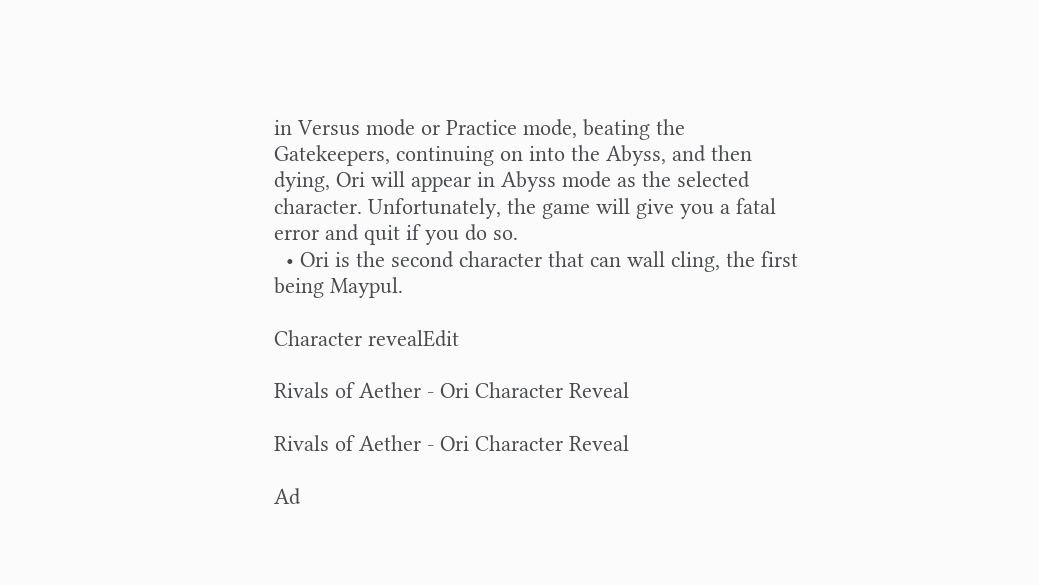in Versus mode or Practice mode, beating the Gatekeepers, continuing on into the Abyss, and then dying, Ori will appear in Abyss mode as the selected character. Unfortunately, the game will give you a fatal error and quit if you do so.
  • Ori is the second character that can wall cling, the first being Maypul.

Character revealEdit

Rivals of Aether - Ori Character Reveal

Rivals of Aether - Ori Character Reveal

Ad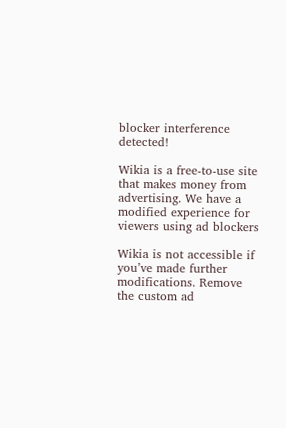blocker interference detected!

Wikia is a free-to-use site that makes money from advertising. We have a modified experience for viewers using ad blockers

Wikia is not accessible if you’ve made further modifications. Remove the custom ad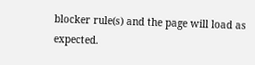blocker rule(s) and the page will load as expected.